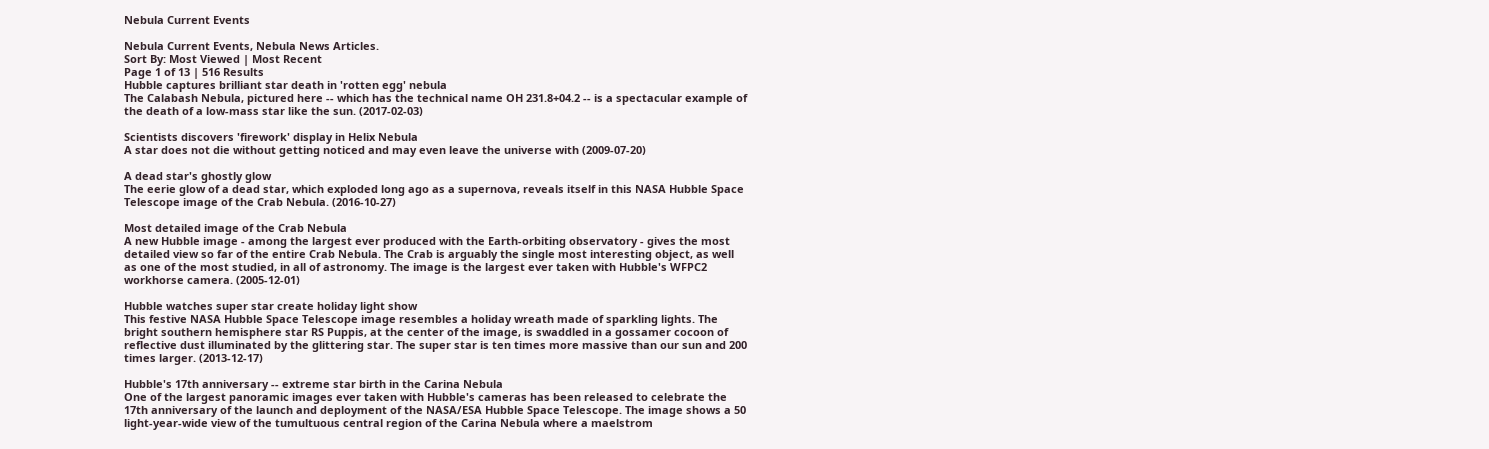Nebula Current Events

Nebula Current Events, Nebula News Articles.
Sort By: Most Viewed | Most Recent
Page 1 of 13 | 516 Results
Hubble captures brilliant star death in 'rotten egg' nebula
The Calabash Nebula, pictured here -- which has the technical name OH 231.8+04.2 -- is a spectacular example of the death of a low-mass star like the sun. (2017-02-03)

Scientists discovers 'firework' display in Helix Nebula
A star does not die without getting noticed and may even leave the universe with (2009-07-20)

A dead star's ghostly glow
The eerie glow of a dead star, which exploded long ago as a supernova, reveals itself in this NASA Hubble Space Telescope image of the Crab Nebula. (2016-10-27)

Most detailed image of the Crab Nebula
A new Hubble image - among the largest ever produced with the Earth-orbiting observatory - gives the most detailed view so far of the entire Crab Nebula. The Crab is arguably the single most interesting object, as well as one of the most studied, in all of astronomy. The image is the largest ever taken with Hubble's WFPC2 workhorse camera. (2005-12-01)

Hubble watches super star create holiday light show
This festive NASA Hubble Space Telescope image resembles a holiday wreath made of sparkling lights. The bright southern hemisphere star RS Puppis, at the center of the image, is swaddled in a gossamer cocoon of reflective dust illuminated by the glittering star. The super star is ten times more massive than our sun and 200 times larger. (2013-12-17)

Hubble's 17th anniversary -- extreme star birth in the Carina Nebula
One of the largest panoramic images ever taken with Hubble's cameras has been released to celebrate the 17th anniversary of the launch and deployment of the NASA/ESA Hubble Space Telescope. The image shows a 50 light-year-wide view of the tumultuous central region of the Carina Nebula where a maelstrom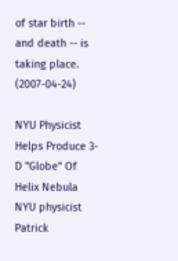of star birth -- and death -- is taking place. (2007-04-24)

NYU Physicist Helps Produce 3-D "Globe" Of Helix Nebula
NYU physicist Patrick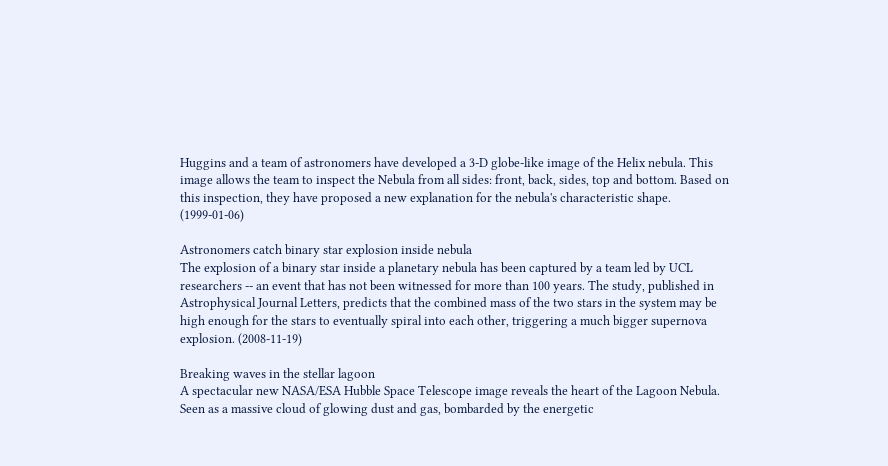Huggins and a team of astronomers have developed a 3-D globe-like image of the Helix nebula. This image allows the team to inspect the Nebula from all sides: front, back, sides, top and bottom. Based on this inspection, they have proposed a new explanation for the nebula's characteristic shape. (1999-01-06)

Astronomers catch binary star explosion inside nebula
The explosion of a binary star inside a planetary nebula has been captured by a team led by UCL researchers -- an event that has not been witnessed for more than 100 years. The study, published in Astrophysical Journal Letters, predicts that the combined mass of the two stars in the system may be high enough for the stars to eventually spiral into each other, triggering a much bigger supernova explosion. (2008-11-19)

Breaking waves in the stellar lagoon
A spectacular new NASA/ESA Hubble Space Telescope image reveals the heart of the Lagoon Nebula. Seen as a massive cloud of glowing dust and gas, bombarded by the energetic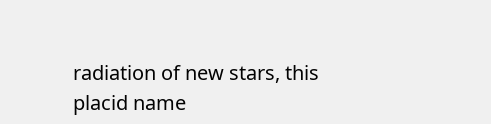radiation of new stars, this placid name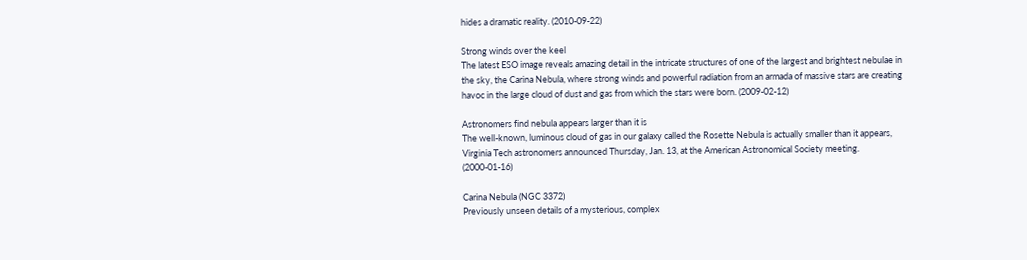hides a dramatic reality. (2010-09-22)

Strong winds over the keel
The latest ESO image reveals amazing detail in the intricate structures of one of the largest and brightest nebulae in the sky, the Carina Nebula, where strong winds and powerful radiation from an armada of massive stars are creating havoc in the large cloud of dust and gas from which the stars were born. (2009-02-12)

Astronomers find nebula appears larger than it is
The well-known, luminous cloud of gas in our galaxy called the Rosette Nebula is actually smaller than it appears, Virginia Tech astronomers announced Thursday, Jan. 13, at the American Astronomical Society meeting. (2000-01-16)

Carina Nebula (NGC 3372)
Previously unseen details of a mysterious, complex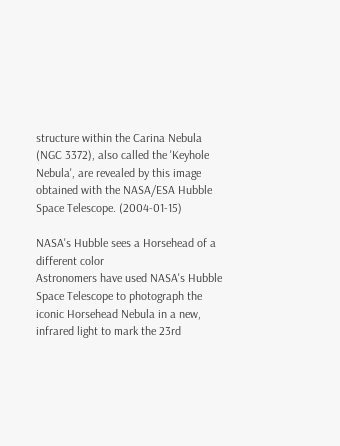structure within the Carina Nebula (NGC 3372), also called the 'Keyhole Nebula', are revealed by this image obtained with the NASA/ESA Hubble Space Telescope. (2004-01-15)

NASA's Hubble sees a Horsehead of a different color
Astronomers have used NASA's Hubble Space Telescope to photograph the iconic Horsehead Nebula in a new, infrared light to mark the 23rd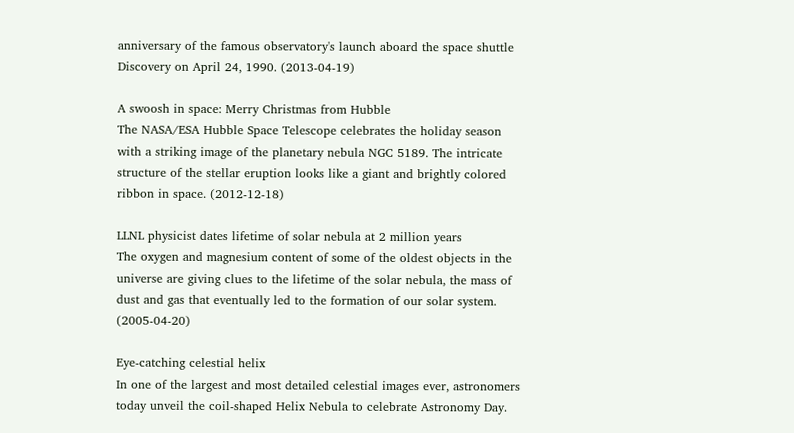anniversary of the famous observatory's launch aboard the space shuttle Discovery on April 24, 1990. (2013-04-19)

A swoosh in space: Merry Christmas from Hubble
The NASA/ESA Hubble Space Telescope celebrates the holiday season with a striking image of the planetary nebula NGC 5189. The intricate structure of the stellar eruption looks like a giant and brightly colored ribbon in space. (2012-12-18)

LLNL physicist dates lifetime of solar nebula at 2 million years
The oxygen and magnesium content of some of the oldest objects in the universe are giving clues to the lifetime of the solar nebula, the mass of dust and gas that eventually led to the formation of our solar system. (2005-04-20)

Eye-catching celestial helix
In one of the largest and most detailed celestial images ever, astronomers today unveil the coil-shaped Helix Nebula to celebrate Astronomy Day.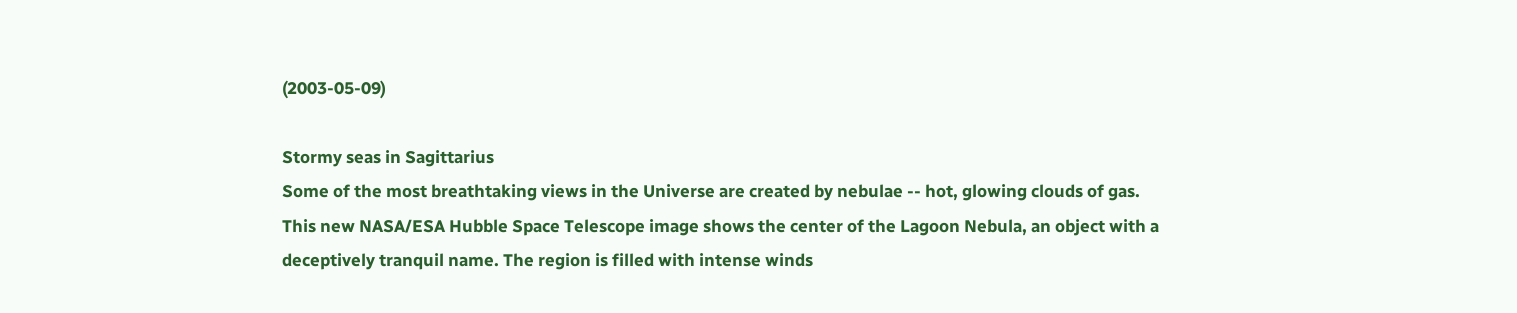(2003-05-09)

Stormy seas in Sagittarius
Some of the most breathtaking views in the Universe are created by nebulae -- hot, glowing clouds of gas. This new NASA/ESA Hubble Space Telescope image shows the center of the Lagoon Nebula, an object with a deceptively tranquil name. The region is filled with intense winds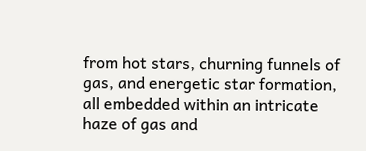from hot stars, churning funnels of gas, and energetic star formation, all embedded within an intricate haze of gas and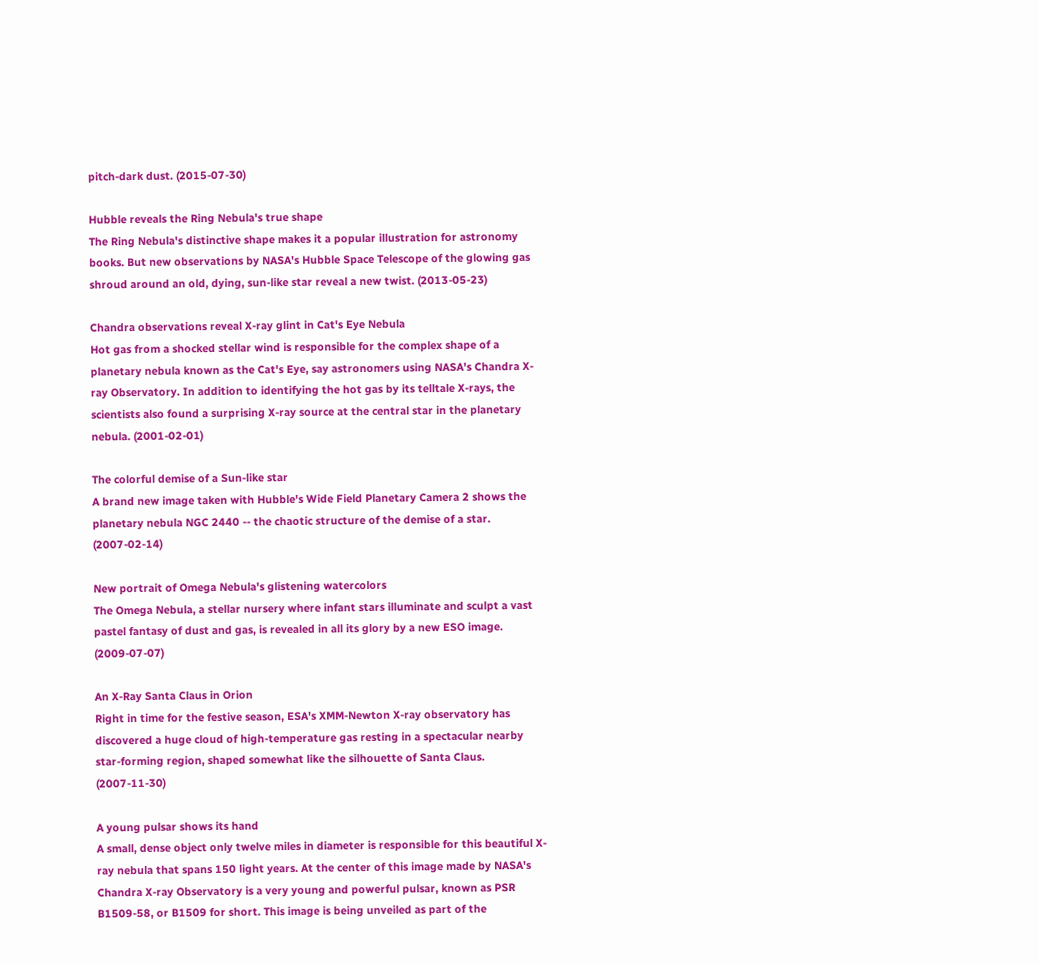pitch-dark dust. (2015-07-30)

Hubble reveals the Ring Nebula's true shape
The Ring Nebula's distinctive shape makes it a popular illustration for astronomy books. But new observations by NASA's Hubble Space Telescope of the glowing gas shroud around an old, dying, sun-like star reveal a new twist. (2013-05-23)

Chandra observations reveal X-ray glint in Cat's Eye Nebula
Hot gas from a shocked stellar wind is responsible for the complex shape of a planetary nebula known as the Cat's Eye, say astronomers using NASA's Chandra X-ray Observatory. In addition to identifying the hot gas by its telltale X-rays, the scientists also found a surprising X-ray source at the central star in the planetary nebula. (2001-02-01)

The colorful demise of a Sun-like star
A brand new image taken with Hubble's Wide Field Planetary Camera 2 shows the planetary nebula NGC 2440 -- the chaotic structure of the demise of a star. (2007-02-14)

New portrait of Omega Nebula's glistening watercolors
The Omega Nebula, a stellar nursery where infant stars illuminate and sculpt a vast pastel fantasy of dust and gas, is revealed in all its glory by a new ESO image. (2009-07-07)

An X-Ray Santa Claus in Orion
Right in time for the festive season, ESA's XMM-Newton X-ray observatory has discovered a huge cloud of high-temperature gas resting in a spectacular nearby star-forming region, shaped somewhat like the silhouette of Santa Claus. (2007-11-30)

A young pulsar shows its hand
A small, dense object only twelve miles in diameter is responsible for this beautiful X-ray nebula that spans 150 light years. At the center of this image made by NASA's Chandra X-ray Observatory is a very young and powerful pulsar, known as PSR B1509-58, or B1509 for short. This image is being unveiled as part of the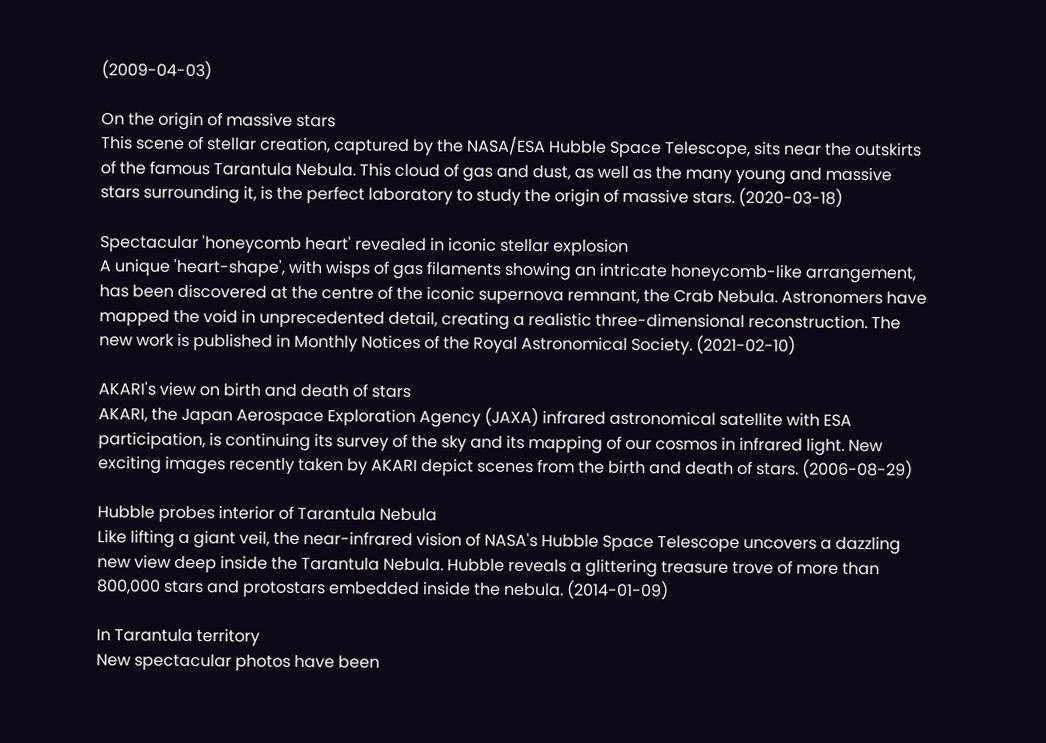(2009-04-03)

On the origin of massive stars
This scene of stellar creation, captured by the NASA/ESA Hubble Space Telescope, sits near the outskirts of the famous Tarantula Nebula. This cloud of gas and dust, as well as the many young and massive stars surrounding it, is the perfect laboratory to study the origin of massive stars. (2020-03-18)

Spectacular 'honeycomb heart' revealed in iconic stellar explosion
A unique 'heart-shape', with wisps of gas filaments showing an intricate honeycomb-like arrangement, has been discovered at the centre of the iconic supernova remnant, the Crab Nebula. Astronomers have mapped the void in unprecedented detail, creating a realistic three-dimensional reconstruction. The new work is published in Monthly Notices of the Royal Astronomical Society. (2021-02-10)

AKARI's view on birth and death of stars
AKARI, the Japan Aerospace Exploration Agency (JAXA) infrared astronomical satellite with ESA participation, is continuing its survey of the sky and its mapping of our cosmos in infrared light. New exciting images recently taken by AKARI depict scenes from the birth and death of stars. (2006-08-29)

Hubble probes interior of Tarantula Nebula
Like lifting a giant veil, the near-infrared vision of NASA's Hubble Space Telescope uncovers a dazzling new view deep inside the Tarantula Nebula. Hubble reveals a glittering treasure trove of more than 800,000 stars and protostars embedded inside the nebula. (2014-01-09)

In Tarantula territory
New spectacular photos have been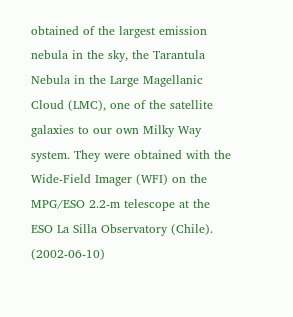obtained of the largest emission nebula in the sky, the Tarantula Nebula in the Large Magellanic Cloud (LMC), one of the satellite galaxies to our own Milky Way system. They were obtained with the Wide-Field Imager (WFI) on the MPG/ESO 2.2-m telescope at the ESO La Silla Observatory (Chile). (2002-06-10)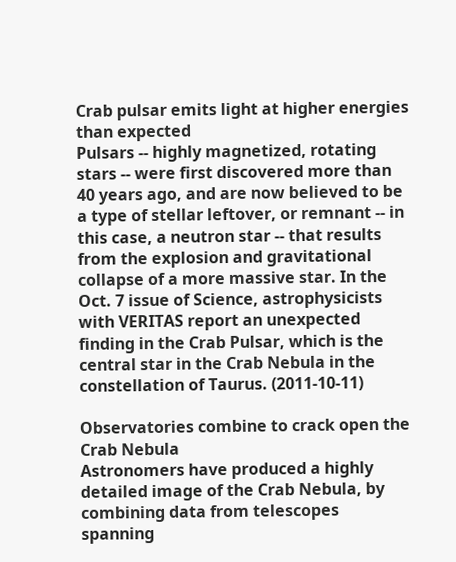Crab pulsar emits light at higher energies than expected
Pulsars -- highly magnetized, rotating stars -- were first discovered more than 40 years ago, and are now believed to be a type of stellar leftover, or remnant -- in this case, a neutron star -- that results from the explosion and gravitational collapse of a more massive star. In the Oct. 7 issue of Science, astrophysicists with VERITAS report an unexpected finding in the Crab Pulsar, which is the central star in the Crab Nebula in the constellation of Taurus. (2011-10-11)

Observatories combine to crack open the Crab Nebula
Astronomers have produced a highly detailed image of the Crab Nebula, by combining data from telescopes spanning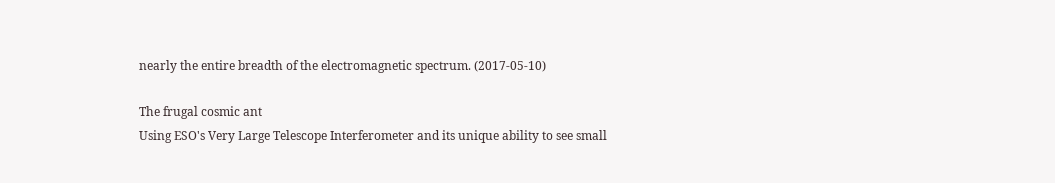nearly the entire breadth of the electromagnetic spectrum. (2017-05-10)

The frugal cosmic ant
Using ESO's Very Large Telescope Interferometer and its unique ability to see small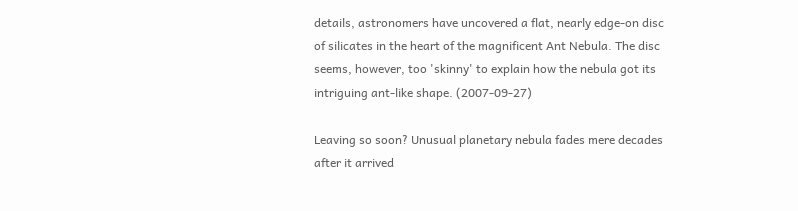details, astronomers have uncovered a flat, nearly edge-on disc of silicates in the heart of the magnificent Ant Nebula. The disc seems, however, too 'skinny' to explain how the nebula got its intriguing ant-like shape. (2007-09-27)

Leaving so soon? Unusual planetary nebula fades mere decades after it arrived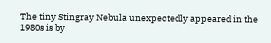The tiny Stingray Nebula unexpectedly appeared in the 1980s is by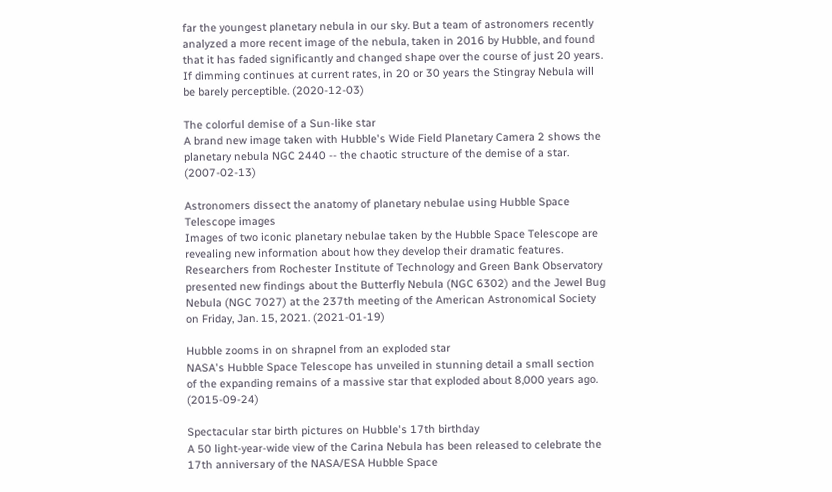far the youngest planetary nebula in our sky. But a team of astronomers recently analyzed a more recent image of the nebula, taken in 2016 by Hubble, and found that it has faded significantly and changed shape over the course of just 20 years. If dimming continues at current rates, in 20 or 30 years the Stingray Nebula will be barely perceptible. (2020-12-03)

The colorful demise of a Sun-like star
A brand new image taken with Hubble's Wide Field Planetary Camera 2 shows the planetary nebula NGC 2440 -- the chaotic structure of the demise of a star. (2007-02-13)

Astronomers dissect the anatomy of planetary nebulae using Hubble Space Telescope images
Images of two iconic planetary nebulae taken by the Hubble Space Telescope are revealing new information about how they develop their dramatic features. Researchers from Rochester Institute of Technology and Green Bank Observatory presented new findings about the Butterfly Nebula (NGC 6302) and the Jewel Bug Nebula (NGC 7027) at the 237th meeting of the American Astronomical Society on Friday, Jan. 15, 2021. (2021-01-19)

Hubble zooms in on shrapnel from an exploded star
NASA's Hubble Space Telescope has unveiled in stunning detail a small section of the expanding remains of a massive star that exploded about 8,000 years ago. (2015-09-24)

Spectacular star birth pictures on Hubble's 17th birthday
A 50 light-year-wide view of the Carina Nebula has been released to celebrate the 17th anniversary of the NASA/ESA Hubble Space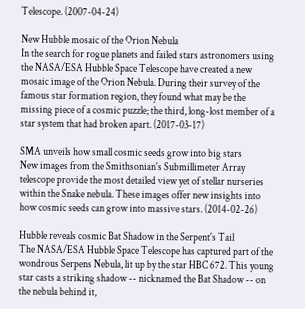Telescope. (2007-04-24)

New Hubble mosaic of the Orion Nebula
In the search for rogue planets and failed stars astronomers using the NASA/ESA Hubble Space Telescope have created a new mosaic image of the Orion Nebula. During their survey of the famous star formation region, they found what may be the missing piece of a cosmic puzzle; the third, long-lost member of a star system that had broken apart. (2017-03-17)

SMA unveils how small cosmic seeds grow into big stars
New images from the Smithsonian's Submillimeter Array telescope provide the most detailed view yet of stellar nurseries within the Snake nebula. These images offer new insights into how cosmic seeds can grow into massive stars. (2014-02-26)

Hubble reveals cosmic Bat Shadow in the Serpent's Tail
The NASA/ESA Hubble Space Telescope has captured part of the wondrous Serpens Nebula, lit up by the star HBC 672. This young star casts a striking shadow -- nicknamed the Bat Shadow -- on the nebula behind it,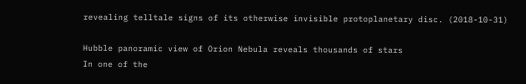revealing telltale signs of its otherwise invisible protoplanetary disc. (2018-10-31)

Hubble panoramic view of Orion Nebula reveals thousands of stars
In one of the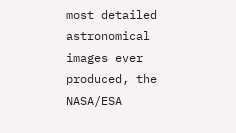most detailed astronomical images ever produced, the NASA/ESA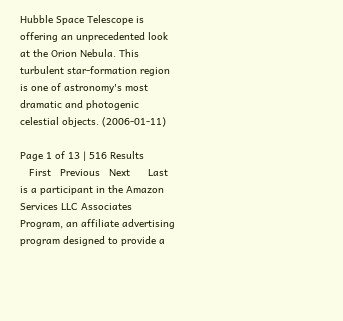Hubble Space Telescope is offering an unprecedented look at the Orion Nebula. This turbulent star-formation region is one of astronomy's most dramatic and photogenic celestial objects. (2006-01-11)

Page 1 of 13 | 516 Results
   First   Previous   Next      Last is a participant in the Amazon Services LLC Associates Program, an affiliate advertising program designed to provide a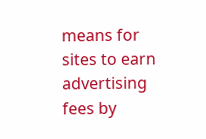means for sites to earn advertising fees by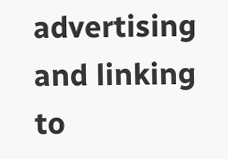advertising and linking to